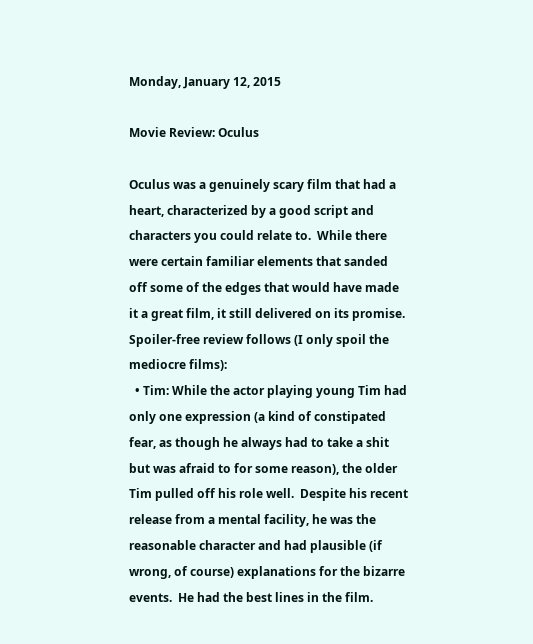Monday, January 12, 2015

Movie Review: Oculus

Oculus was a genuinely scary film that had a heart, characterized by a good script and characters you could relate to.  While there were certain familiar elements that sanded off some of the edges that would have made it a great film, it still delivered on its promise.  Spoiler-free review follows (I only spoil the mediocre films):
  • Tim: While the actor playing young Tim had only one expression (a kind of constipated fear, as though he always had to take a shit but was afraid to for some reason), the older Tim pulled off his role well.  Despite his recent release from a mental facility, he was the reasonable character and had plausible (if wrong, of course) explanations for the bizarre events.  He had the best lines in the film.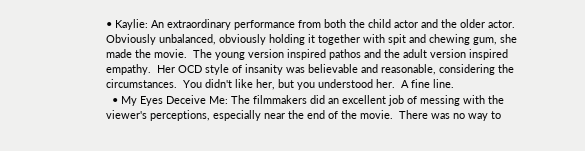• Kaylie: An extraordinary performance from both the child actor and the older actor.  Obviously unbalanced, obviously holding it together with spit and chewing gum, she made the movie.  The young version inspired pathos and the adult version inspired empathy.  Her OCD style of insanity was believable and reasonable, considering the circumstances.  You didn't like her, but you understood her.  A fine line.
  • My Eyes Deceive Me: The filmmakers did an excellent job of messing with the viewer's perceptions, especially near the end of the movie.  There was no way to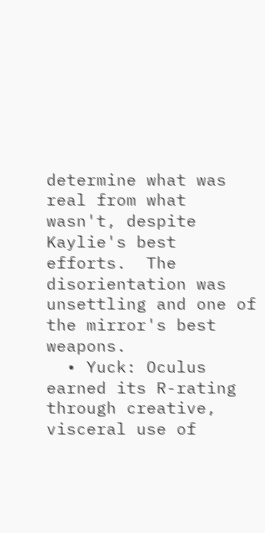determine what was real from what wasn't, despite Kaylie's best efforts.  The disorientation was unsettling and one of the mirror's best weapons.
  • Yuck: Oculus earned its R-rating through creative, visceral use of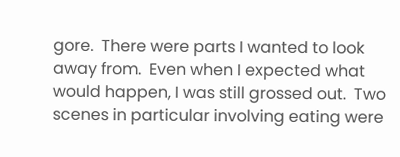gore.  There were parts I wanted to look away from.  Even when I expected what would happen, I was still grossed out.  Two scenes in particular involving eating were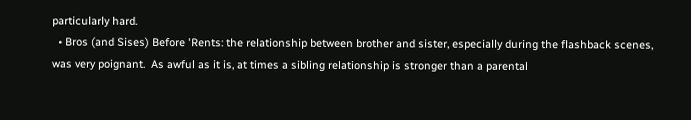particularly hard.
  • Bros (and Sises) Before 'Rents: the relationship between brother and sister, especially during the flashback scenes, was very poignant.  As awful as it is, at times a sibling relationship is stronger than a parental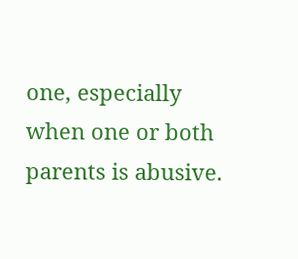one, especially when one or both parents is abusive.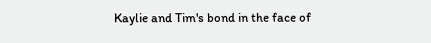Kaylie and Tim's bond in the face of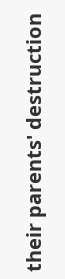their parents' destruction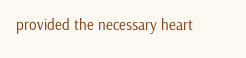provided the necessary heart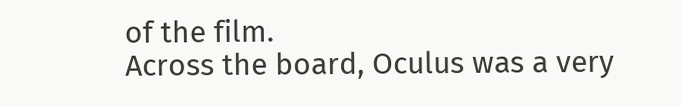of the film.
Across the board, Oculus was a very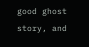good ghost story, and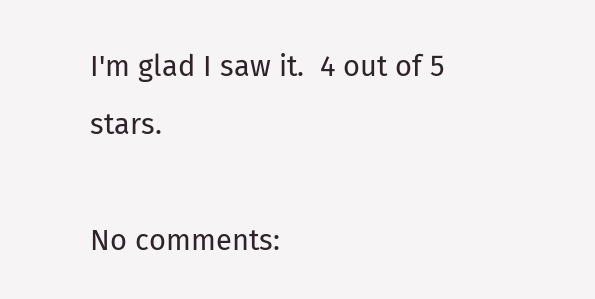I'm glad I saw it.  4 out of 5 stars.

No comments: